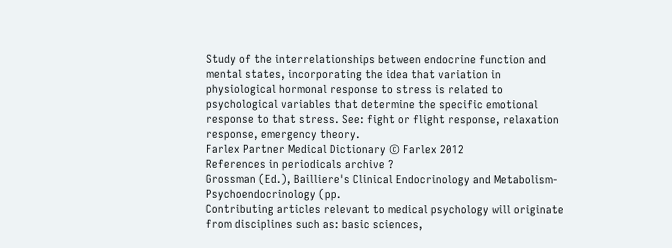Study of the interrelationships between endocrine function and mental states, incorporating the idea that variation in physiological hormonal response to stress is related to psychological variables that determine the specific emotional response to that stress. See: fight or flight response, relaxation response, emergency theory.
Farlex Partner Medical Dictionary © Farlex 2012
References in periodicals archive ?
Grossman (Ed.), Bailliere's Clinical Endocrinology and Metabolism- Psychoendocrinology (pp.
Contributing articles relevant to medical psychology will originate from disciplines such as: basic sciences,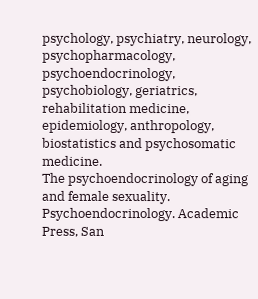psychology, psychiatry, neurology, psychopharmacology, psychoendocrinology, psychobiology, geriatrics, rehabilitation medicine, epidemiology, anthropology, biostatistics and psychosomatic medicine.
The psychoendocrinology of aging and female sexuality.
Psychoendocrinology. Academic Press, San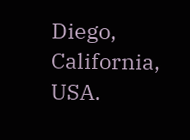Diego, California, USA.